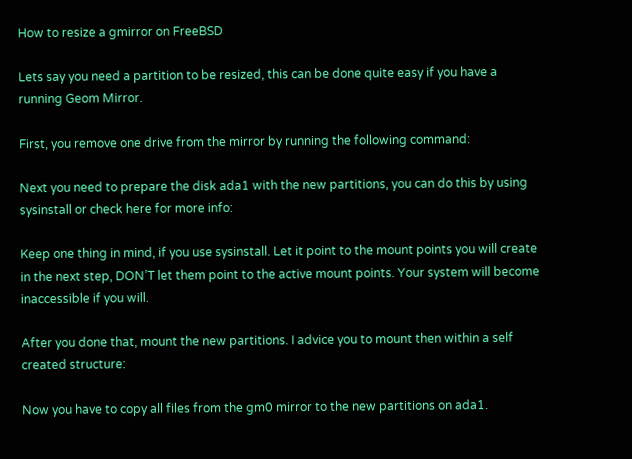How to resize a gmirror on FreeBSD

Lets say you need a partition to be resized, this can be done quite easy if you have a running Geom Mirror.

First, you remove one drive from the mirror by running the following command:

Next you need to prepare the disk ada1 with the new partitions, you can do this by using sysinstall or check here for more info:

Keep one thing in mind, if you use sysinstall. Let it point to the mount points you will create in the next step, DON’T let them point to the active mount points. Your system will become inaccessible if you will.

After you done that, mount the new partitions. I advice you to mount then within a self created structure:

Now you have to copy all files from the gm0 mirror to the new partitions on ada1.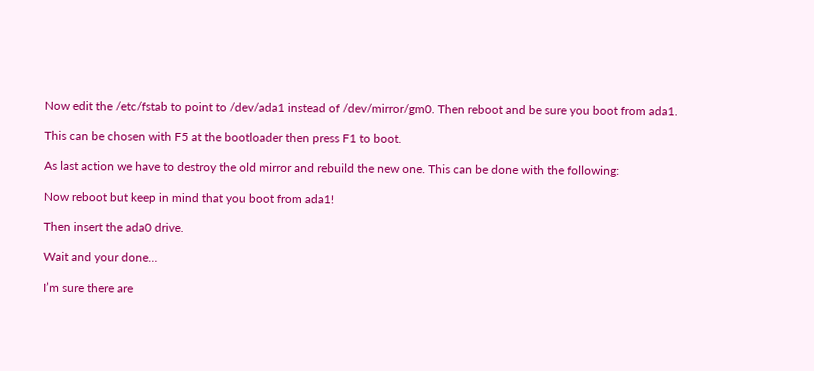Now edit the /etc/fstab to point to /dev/ada1 instead of /dev/mirror/gm0. Then reboot and be sure you boot from ada1.

This can be chosen with F5 at the bootloader then press F1 to boot.

As last action we have to destroy the old mirror and rebuild the new one. This can be done with the following:

Now reboot but keep in mind that you boot from ada1!

Then insert the ada0 drive.

Wait and your done…

I’m sure there are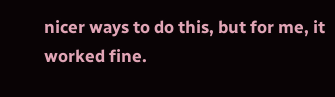nicer ways to do this, but for me, it worked fine.